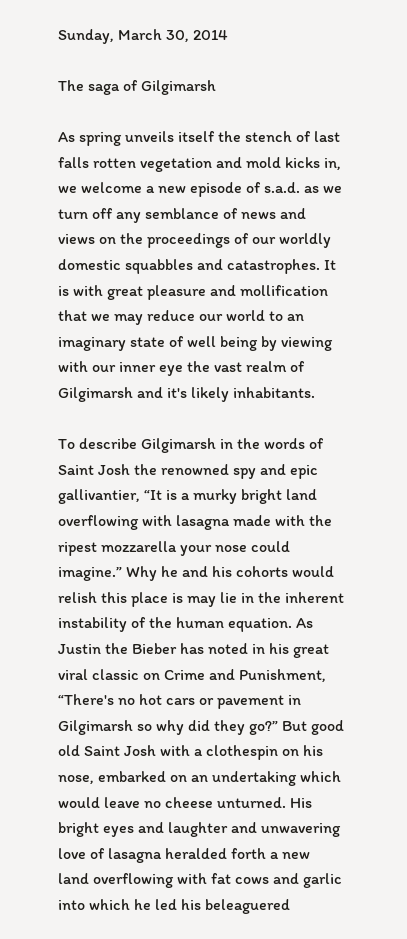Sunday, March 30, 2014

The saga of Gilgimarsh

As spring unveils itself the stench of last falls rotten vegetation and mold kicks in, we welcome a new episode of s.a.d. as we turn off any semblance of news and views on the proceedings of our worldly domestic squabbles and catastrophes. It is with great pleasure and mollification that we may reduce our world to an imaginary state of well being by viewing with our inner eye the vast realm of Gilgimarsh and it's likely inhabitants.

To describe Gilgimarsh in the words of Saint Josh the renowned spy and epic gallivantier, “It is a murky bright land overflowing with lasagna made with the ripest mozzarella your nose could imagine.” Why he and his cohorts would relish this place is may lie in the inherent instability of the human equation. As Justin the Bieber has noted in his great viral classic on Crime and Punishment, “There's no hot cars or pavement in Gilgimarsh so why did they go?” But good old Saint Josh with a clothespin on his nose, embarked on an undertaking which would leave no cheese unturned. His bright eyes and laughter and unwavering love of lasagna heralded forth a new land overflowing with fat cows and garlic into which he led his beleaguered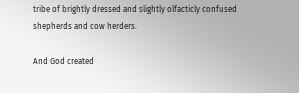tribe of brightly dressed and slightly olfacticly confused shepherds and cow herders.

And God created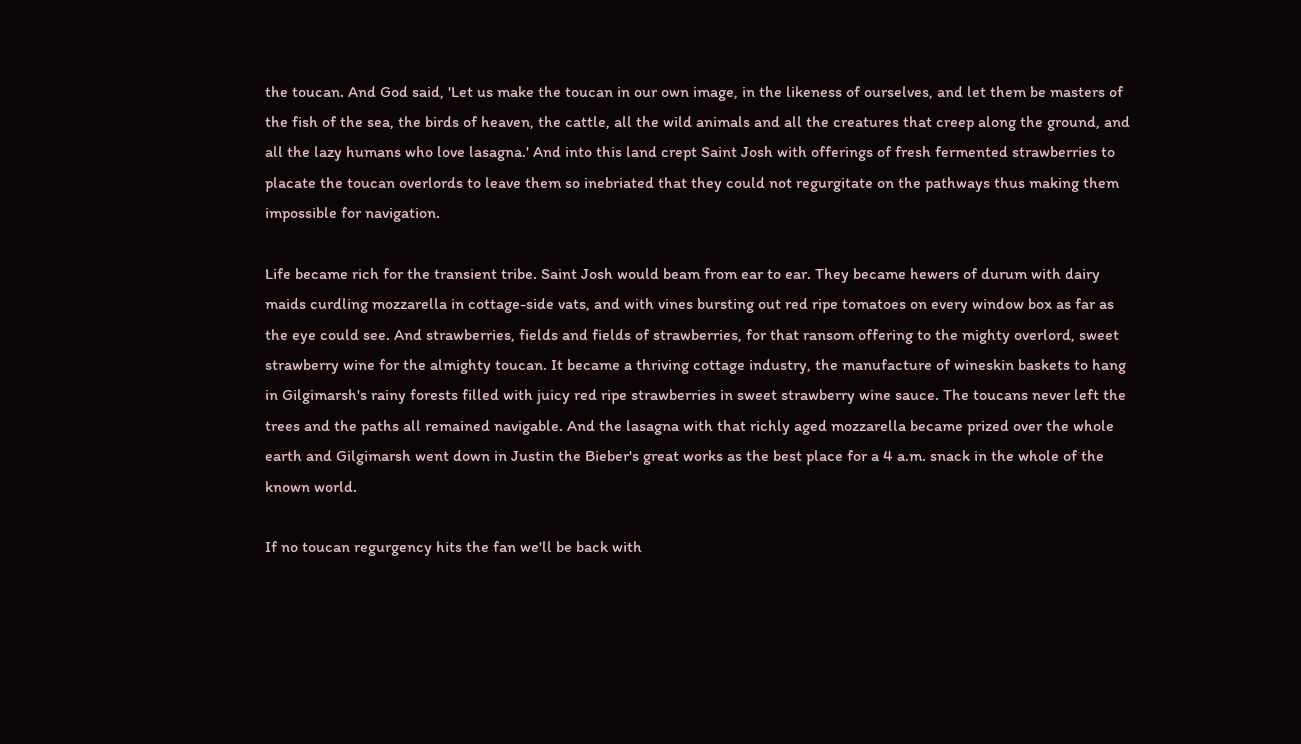the toucan. And God said, 'Let us make the toucan in our own image, in the likeness of ourselves, and let them be masters of the fish of the sea, the birds of heaven, the cattle, all the wild animals and all the creatures that creep along the ground, and all the lazy humans who love lasagna.' And into this land crept Saint Josh with offerings of fresh fermented strawberries to placate the toucan overlords to leave them so inebriated that they could not regurgitate on the pathways thus making them impossible for navigation.

Life became rich for the transient tribe. Saint Josh would beam from ear to ear. They became hewers of durum with dairy maids curdling mozzarella in cottage-side vats, and with vines bursting out red ripe tomatoes on every window box as far as the eye could see. And strawberries, fields and fields of strawberries, for that ransom offering to the mighty overlord, sweet strawberry wine for the almighty toucan. It became a thriving cottage industry, the manufacture of wineskin baskets to hang in Gilgimarsh's rainy forests filled with juicy red ripe strawberries in sweet strawberry wine sauce. The toucans never left the trees and the paths all remained navigable. And the lasagna with that richly aged mozzarella became prized over the whole earth and Gilgimarsh went down in Justin the Bieber's great works as the best place for a 4 a.m. snack in the whole of the known world.

If no toucan regurgency hits the fan we'll be back with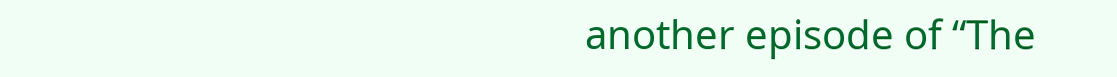another episode of “The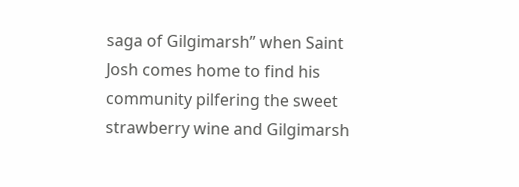saga of Gilgimarsh” when Saint Josh comes home to find his community pilfering the sweet strawberry wine and Gilgimarsh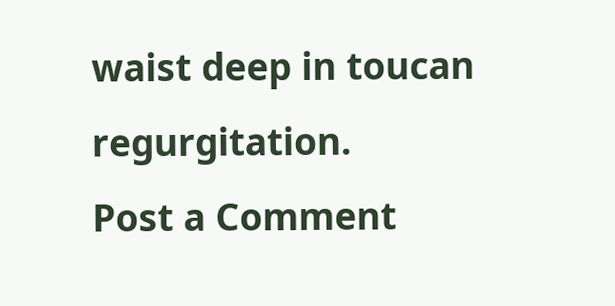waist deep in toucan regurgitation.
Post a Comment